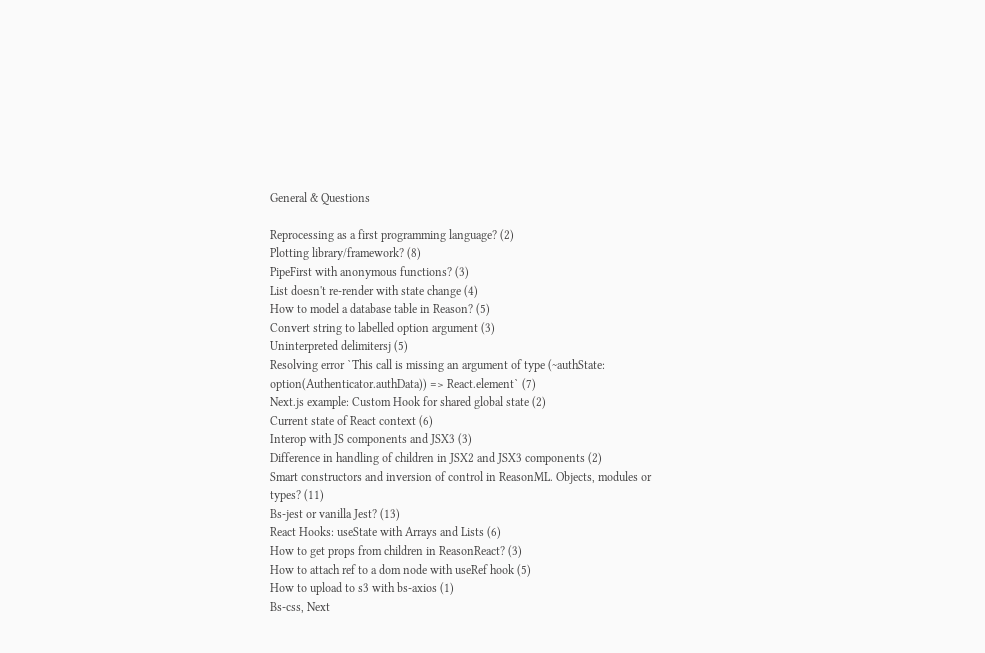General & Questions

Reprocessing as a first programming language? (2)
Plotting library/framework? (8)
PipeFirst with anonymous functions? (3)
List doesn't re-render with state change (4)
How to model a database table in Reason? (5)
Convert string to labelled option argument (3)
Uninterpreted delimitersj (5)
Resolving error `This call is missing an argument of type (~authState: option(Authenticator.authData)) => React.element` (7)
Next.js example: Custom Hook for shared global state (2)
Current state of React context (6)
Interop with JS components and JSX3 (3)
Difference in handling of children in JSX2 and JSX3 components (2)
Smart constructors and inversion of control in ReasonML. Objects, modules or types? (11)
Bs-jest or vanilla Jest? (13)
React Hooks: useState with Arrays and Lists (6)
How to get props from children in ReasonReact? (3)
How to attach ref to a dom node with useRef hook (5)
How to upload to s3 with bs-axios (1)
Bs-css, Next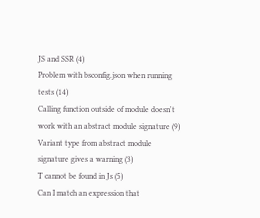JS and SSR (4)
Problem with bsconfig.json when running tests (14)
Calling function outside of module doesn't work with an abstract module signature (9)
Variant type from abstract module signature gives a warning (3)
T cannot be found in Js (5)
Can I match an expression that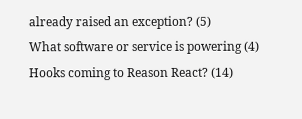already raised an exception? (5)
What software or service is powering (4)
Hooks coming to Reason React? (14)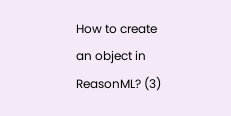How to create an object in ReasonML? (3)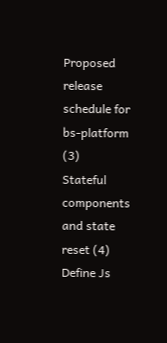Proposed release schedule for bs-platform (3)
Stateful components and state reset (4)
Define Js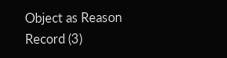Object as Reason Record (3)